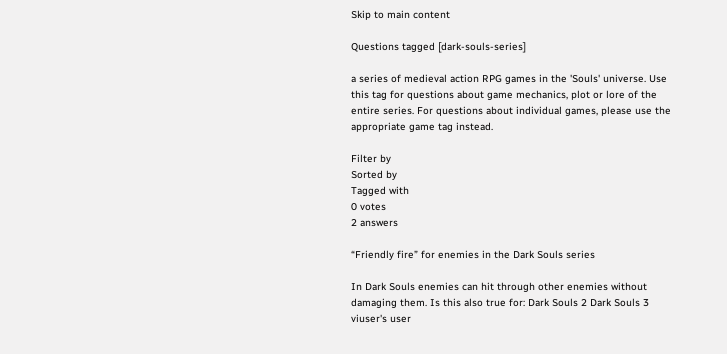Skip to main content

Questions tagged [dark-souls-series]

a series of medieval action RPG games in the 'Souls' universe. Use this tag for questions about game mechanics, plot or lore of the entire series. For questions about individual games, please use the appropriate game tag instead.

Filter by
Sorted by
Tagged with
0 votes
2 answers

“Friendly fire” for enemies in the Dark Souls series

In Dark Souls enemies can hit through other enemies without damaging them. Is this also true for: Dark Souls 2 Dark Souls 3
viuser's user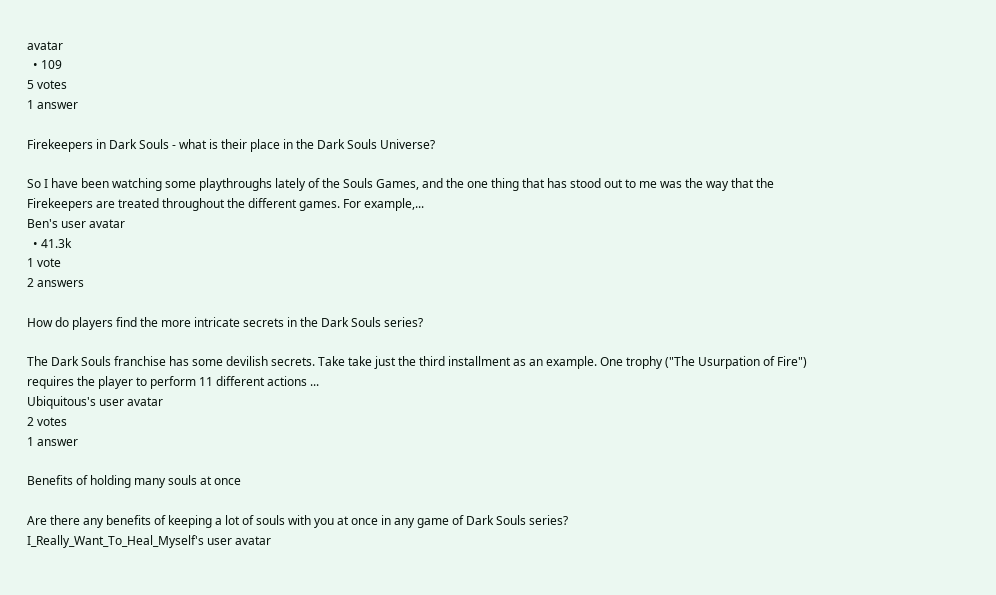avatar
  • 109
5 votes
1 answer

Firekeepers in Dark Souls - what is their place in the Dark Souls Universe?

So I have been watching some playthroughs lately of the Souls Games, and the one thing that has stood out to me was the way that the Firekeepers are treated throughout the different games. For example,...
Ben's user avatar
  • 41.3k
1 vote
2 answers

How do players find the more intricate secrets in the Dark Souls series?

The Dark Souls franchise has some devilish secrets. Take take just the third installment as an example. One trophy ("The Usurpation of Fire") requires the player to perform 11 different actions ...
Ubiquitous's user avatar
2 votes
1 answer

Benefits of holding many souls at once

Are there any benefits of keeping a lot of souls with you at once in any game of Dark Souls series?
I_Really_Want_To_Heal_Myself's user avatar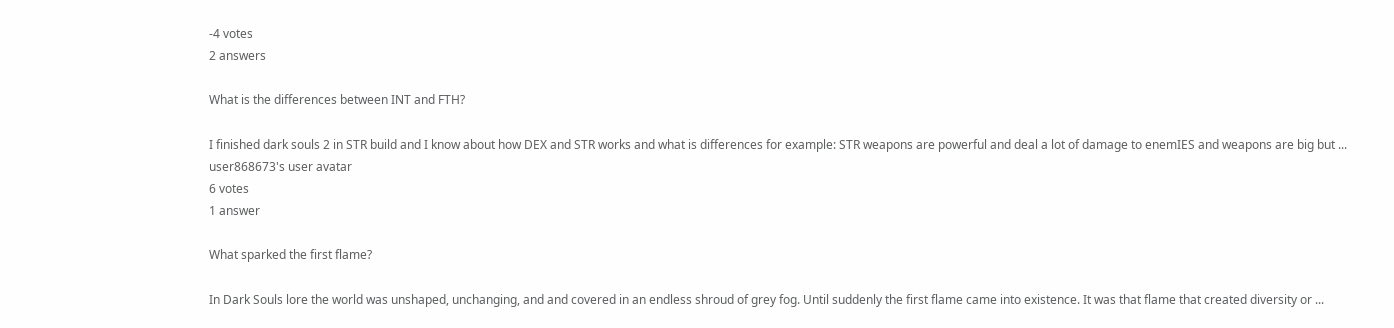-4 votes
2 answers

What is the differences between INT and FTH?

I finished dark souls 2 in STR build and I know about how DEX and STR works and what is differences for example: STR weapons are powerful and deal a lot of damage to enemIES and weapons are big but ...
user868673's user avatar
6 votes
1 answer

What sparked the first flame?

In Dark Souls lore the world was unshaped, unchanging, and and covered in an endless shroud of grey fog. Until suddenly the first flame came into existence. It was that flame that created diversity or ...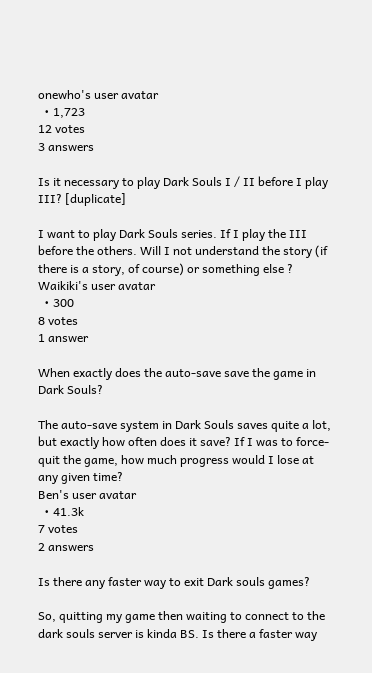onewho's user avatar
  • 1,723
12 votes
3 answers

Is it necessary to play Dark Souls I / II before I play III? [duplicate]

I want to play Dark Souls series. If I play the III before the others. Will I not understand the story (if there is a story, of course) or something else ?
Waikiki's user avatar
  • 300
8 votes
1 answer

When exactly does the auto-save save the game in Dark Souls?

The auto-save system in Dark Souls saves quite a lot, but exactly how often does it save? If I was to force-quit the game, how much progress would I lose at any given time?
Ben's user avatar
  • 41.3k
7 votes
2 answers

Is there any faster way to exit Dark souls games?

So, quitting my game then waiting to connect to the dark souls server is kinda BS. Is there a faster way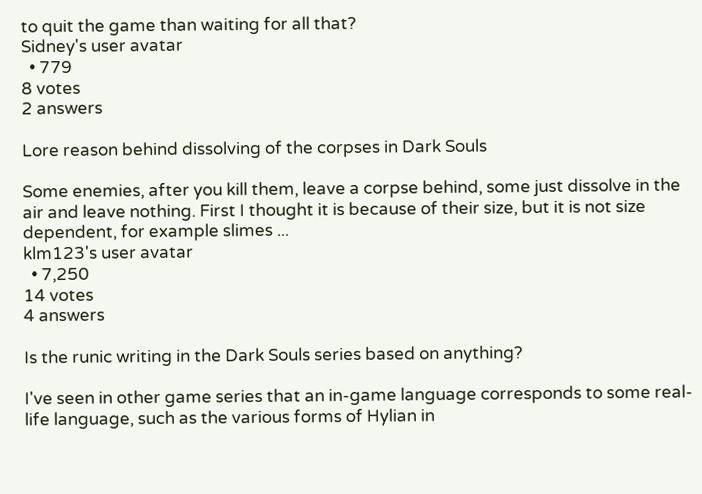to quit the game than waiting for all that?
Sidney's user avatar
  • 779
8 votes
2 answers

Lore reason behind dissolving of the corpses in Dark Souls

Some enemies, after you kill them, leave a corpse behind, some just dissolve in the air and leave nothing. First I thought it is because of their size, but it is not size dependent, for example slimes ...
klm123's user avatar
  • 7,250
14 votes
4 answers

Is the runic writing in the Dark Souls series based on anything?

I've seen in other game series that an in-game language corresponds to some real-life language, such as the various forms of Hylian in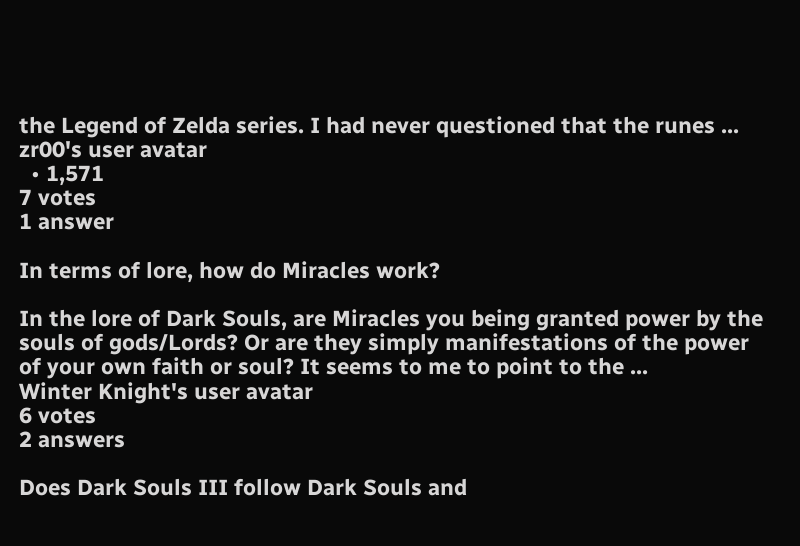the Legend of Zelda series. I had never questioned that the runes ...
zr00's user avatar
  • 1,571
7 votes
1 answer

In terms of lore, how do Miracles work?

In the lore of Dark Souls, are Miracles you being granted power by the souls of gods/Lords? Or are they simply manifestations of the power of your own faith or soul? It seems to me to point to the ...
Winter Knight's user avatar
6 votes
2 answers

Does Dark Souls III follow Dark Souls and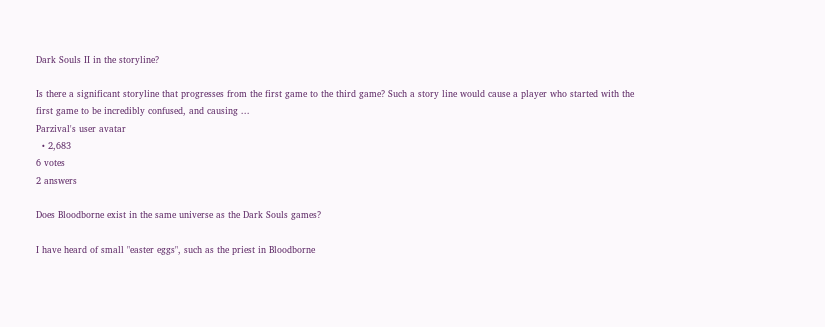Dark Souls II in the storyline?

Is there a significant storyline that progresses from the first game to the third game? Such a story line would cause a player who started with the first game to be incredibly confused, and causing ...
Parzival's user avatar
  • 2,683
6 votes
2 answers

Does Bloodborne exist in the same universe as the Dark Souls games?

I have heard of small "easter eggs", such as the priest in Bloodborne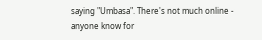saying "Umbasa". There's not much online - anyone know for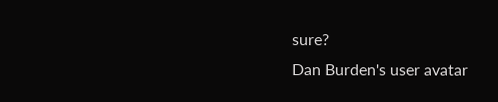sure?
Dan Burden's user avatar